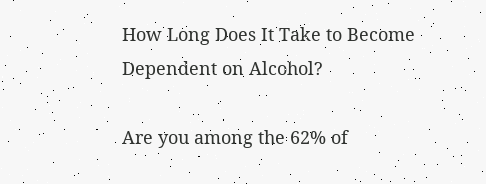How Long Does It Take to Become Dependent on Alcohol?

Are you among the 62% of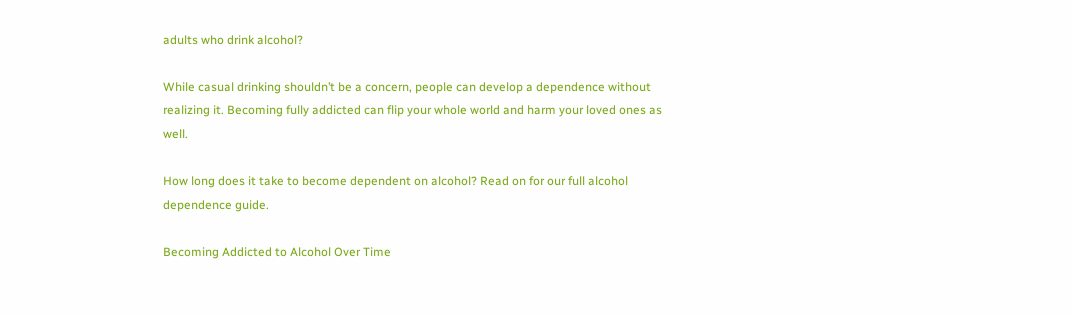adults who drink alcohol?

While casual drinking shouldn’t be a concern, people can develop a dependence without realizing it. Becoming fully addicted can flip your whole world and harm your loved ones as well.

How long does it take to become dependent on alcohol? Read on for our full alcohol dependence guide.

Becoming Addicted to Alcohol Over Time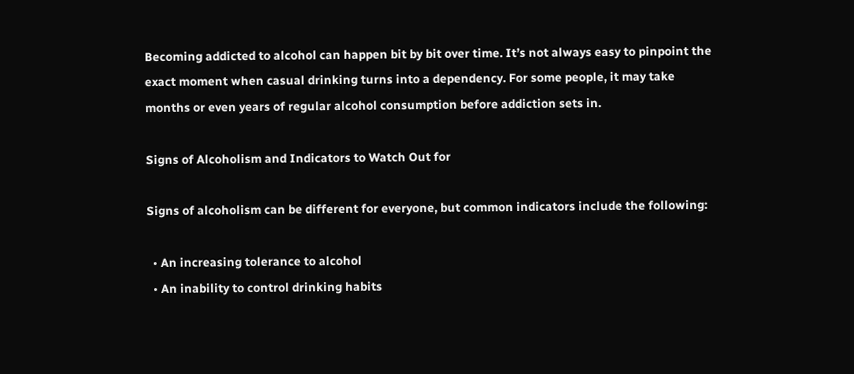Becoming addicted to alcohol can happen bit by bit over time. It’s not always easy to pinpoint the exact moment when casual drinking turns into a dependency. For some people, it may take months or even years of regular alcohol consumption before addiction sets in.

Signs of Alcoholism and Indicators to Watch Out for

Signs of alcoholism can be different for everyone, but common indicators include the following:

  • An increasing tolerance to alcohol
  • An inability to control drinking habits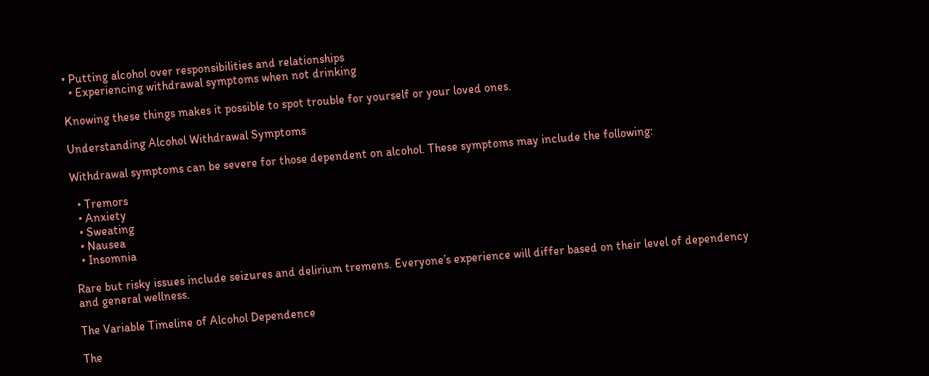• Putting alcohol over responsibilities and relationships
  • Experiencing withdrawal symptoms when not drinking

Knowing these things makes it possible to spot trouble for yourself or your loved ones.

Understanding Alcohol Withdrawal Symptoms

Withdrawal symptoms can be severe for those dependent on alcohol. These symptoms may include the following:

  • Tremors
  • Anxiety
  • Sweating
  • Nausea
  • Insomnia

Rare but risky issues include seizures and delirium tremens. Everyone’s experience will differ based on their level of dependency and general wellness.

The Variable Timeline of Alcohol Dependence

The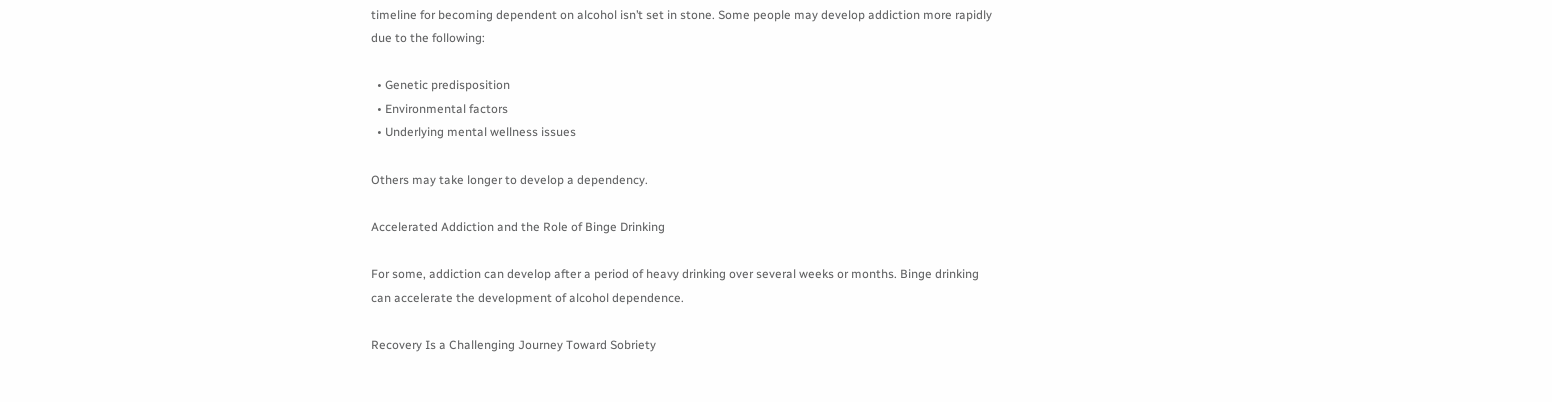timeline for becoming dependent on alcohol isn’t set in stone. Some people may develop addiction more rapidly due to the following:

  • Genetic predisposition
  • Environmental factors
  • Underlying mental wellness issues

Others may take longer to develop a dependency.

Accelerated Addiction and the Role of Binge Drinking

For some, addiction can develop after a period of heavy drinking over several weeks or months. Binge drinking can accelerate the development of alcohol dependence.

Recovery Is a Challenging Journey Toward Sobriety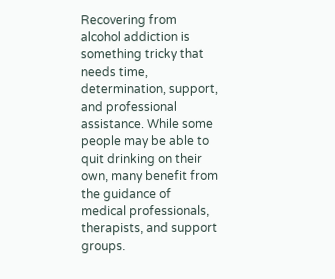Recovering from alcohol addiction is something tricky that needs time, determination, support, and professional assistance. While some people may be able to quit drinking on their own, many benefit from the guidance of medical professionals, therapists, and support groups.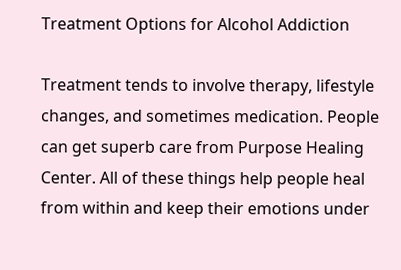Treatment Options for Alcohol Addiction

Treatment tends to involve therapy, lifestyle changes, and sometimes medication. People can get superb care from Purpose Healing Center. All of these things help people heal from within and keep their emotions under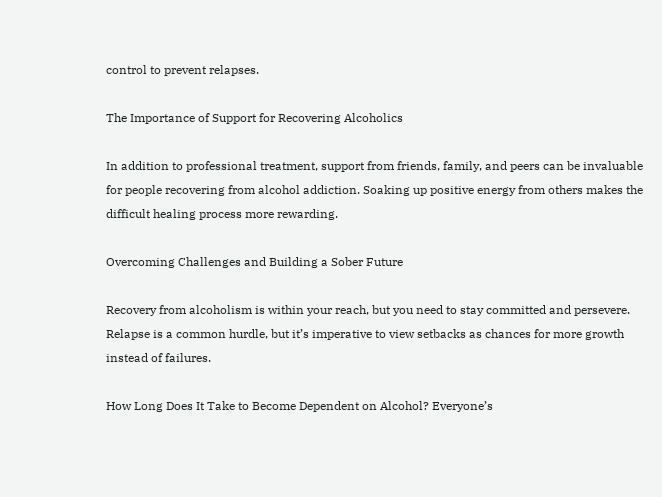control to prevent relapses.

The Importance of Support for Recovering Alcoholics

In addition to professional treatment, support from friends, family, and peers can be invaluable for people recovering from alcohol addiction. Soaking up positive energy from others makes the difficult healing process more rewarding.

Overcoming Challenges and Building a Sober Future

Recovery from alcoholism is within your reach, but you need to stay committed and persevere. Relapse is a common hurdle, but it’s imperative to view setbacks as chances for more growth instead of failures.

How Long Does It Take to Become Dependent on Alcohol? Everyone’s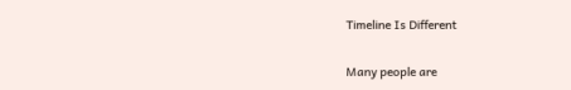Timeline Is Different

Many people are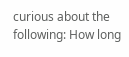curious about the following: How long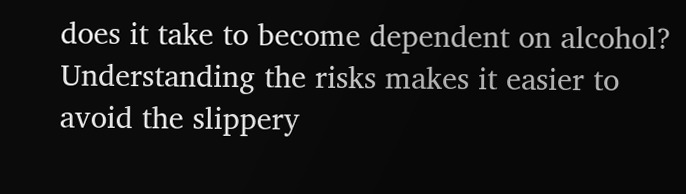does it take to become dependent on alcohol? Understanding the risks makes it easier to avoid the slippery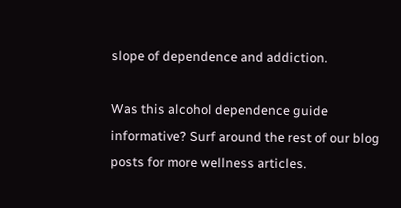slope of dependence and addiction.

Was this alcohol dependence guide informative? Surf around the rest of our blog posts for more wellness articles.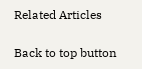Related Articles

Back to top button